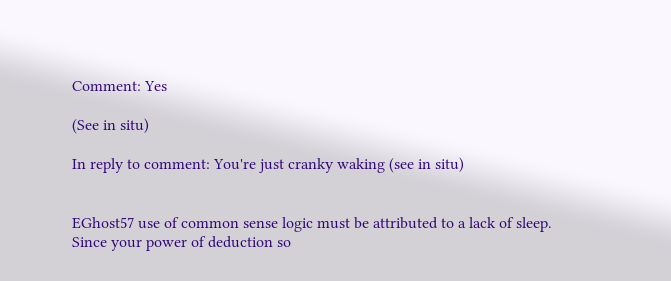Comment: Yes

(See in situ)

In reply to comment: You're just cranky waking (see in situ)


EGhost57 use of common sense logic must be attributed to a lack of sleep. Since your power of deduction so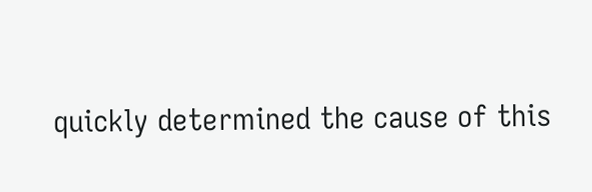quickly determined the cause of this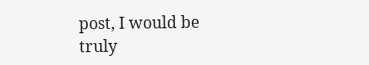post, I would be truly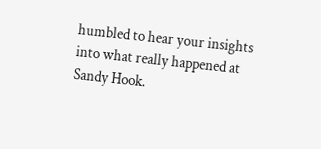humbled to hear your insights into what really happened at Sandy Hook.